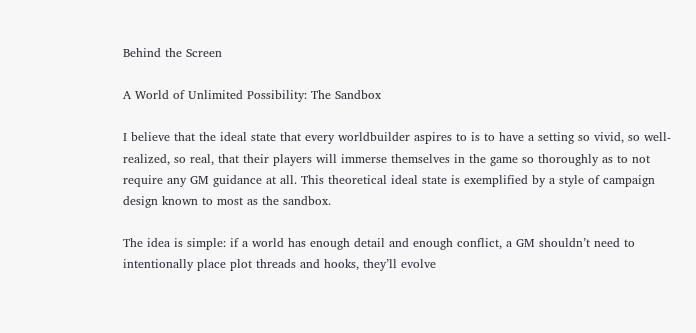Behind the Screen

A World of Unlimited Possibility: The Sandbox

I believe that the ideal state that every worldbuilder aspires to is to have a setting so vivid, so well-realized, so real, that their players will immerse themselves in the game so thoroughly as to not require any GM guidance at all. This theoretical ideal state is exemplified by a style of campaign design known to most as the sandbox.

The idea is simple: if a world has enough detail and enough conflict, a GM shouldn’t need to intentionally place plot threads and hooks, they’ll evolve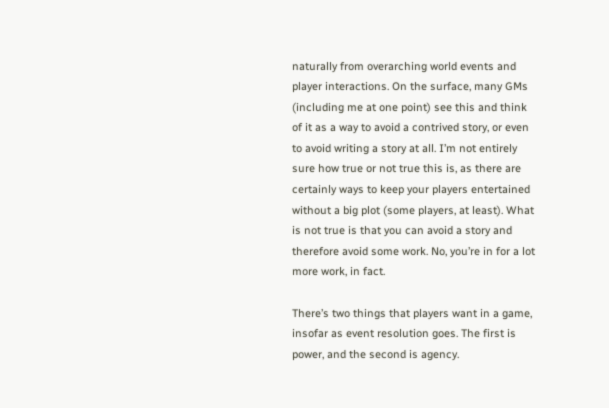naturally from overarching world events and player interactions. On the surface, many GMs (including me at one point) see this and think of it as a way to avoid a contrived story, or even to avoid writing a story at all. I’m not entirely sure how true or not true this is, as there are certainly ways to keep your players entertained without a big plot (some players, at least). What is not true is that you can avoid a story and therefore avoid some work. No, you’re in for a lot more work, in fact.

There’s two things that players want in a game, insofar as event resolution goes. The first is power, and the second is agency.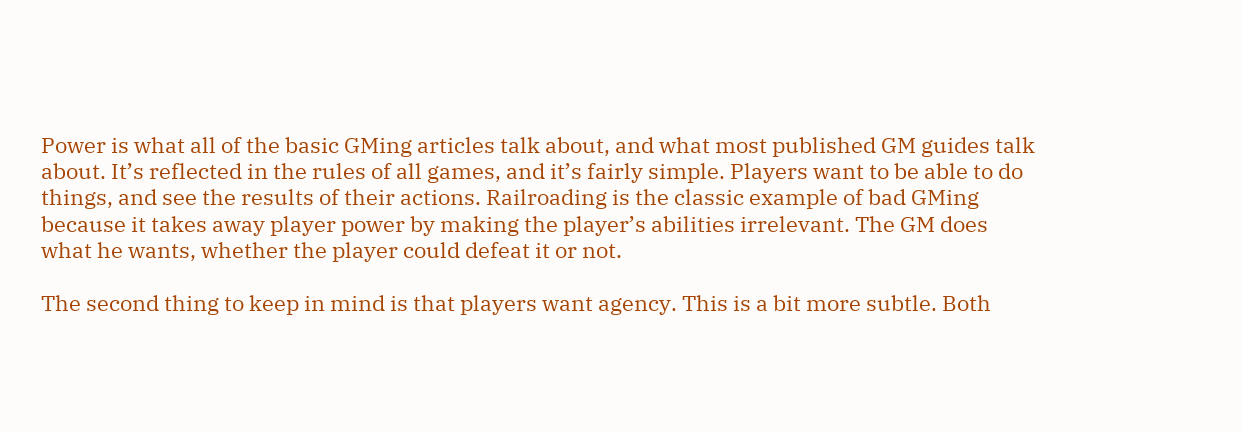Power is what all of the basic GMing articles talk about, and what most published GM guides talk about. It’s reflected in the rules of all games, and it’s fairly simple. Players want to be able to do things, and see the results of their actions. Railroading is the classic example of bad GMing because it takes away player power by making the player’s abilities irrelevant. The GM does what he wants, whether the player could defeat it or not.

The second thing to keep in mind is that players want agency. This is a bit more subtle. Both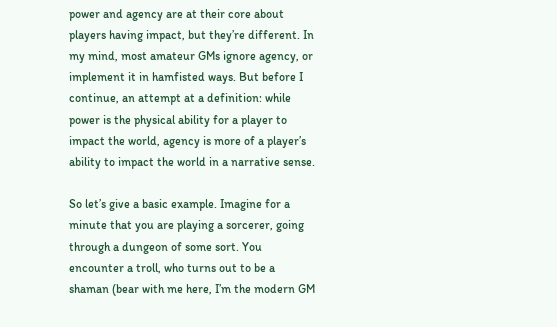power and agency are at their core about players having impact, but they’re different. In my mind, most amateur GMs ignore agency, or implement it in hamfisted ways. But before I continue, an attempt at a definition: while power is the physical ability for a player to impact the world, agency is more of a player’s ability to impact the world in a narrative sense.

So let’s give a basic example. Imagine for a minute that you are playing a sorcerer, going through a dungeon of some sort. You encounter a troll, who turns out to be a shaman (bear with me here, I’m the modern GM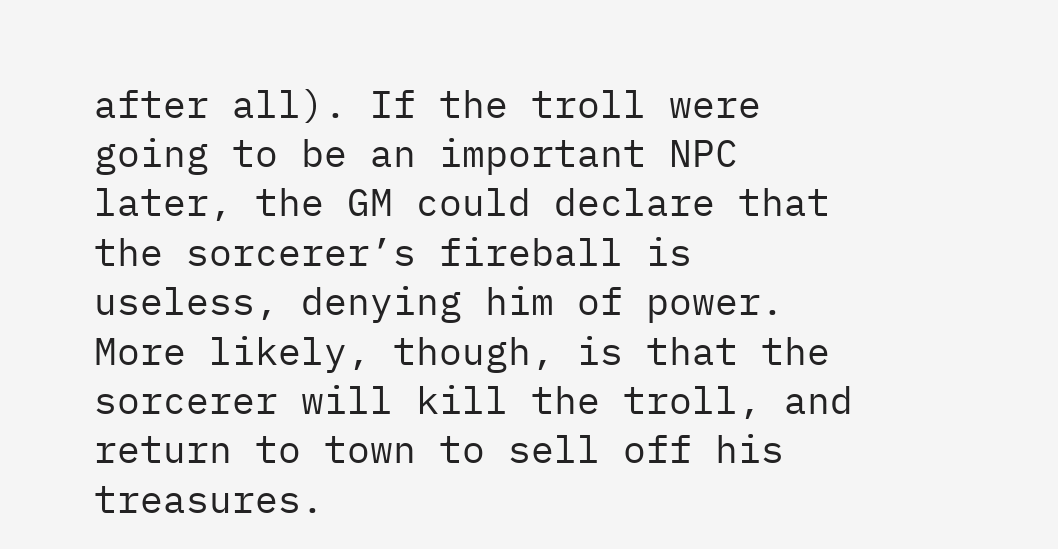after all). If the troll were going to be an important NPC later, the GM could declare that the sorcerer’s fireball is useless, denying him of power. More likely, though, is that the sorcerer will kill the troll, and return to town to sell off his treasures.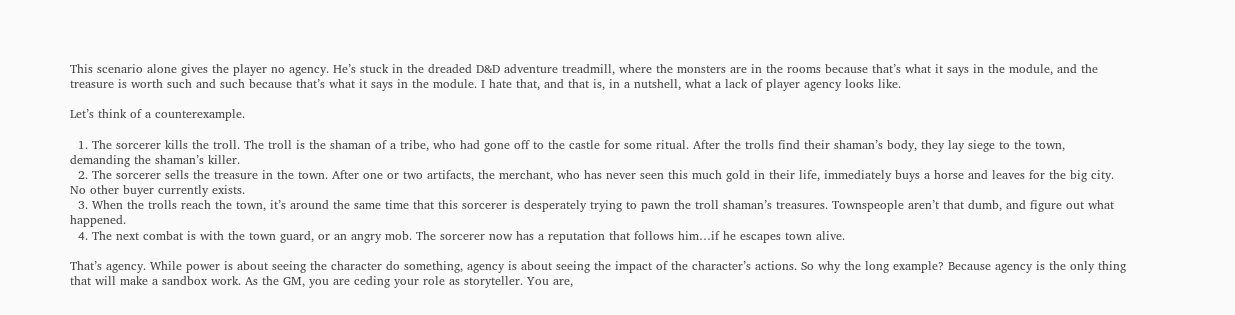This scenario alone gives the player no agency. He’s stuck in the dreaded D&D adventure treadmill, where the monsters are in the rooms because that’s what it says in the module, and the treasure is worth such and such because that’s what it says in the module. I hate that, and that is, in a nutshell, what a lack of player agency looks like.

Let’s think of a counterexample.

  1. The sorcerer kills the troll. The troll is the shaman of a tribe, who had gone off to the castle for some ritual. After the trolls find their shaman’s body, they lay siege to the town, demanding the shaman’s killer.
  2. The sorcerer sells the treasure in the town. After one or two artifacts, the merchant, who has never seen this much gold in their life, immediately buys a horse and leaves for the big city. No other buyer currently exists.
  3. When the trolls reach the town, it’s around the same time that this sorcerer is desperately trying to pawn the troll shaman’s treasures. Townspeople aren’t that dumb, and figure out what happened.
  4. The next combat is with the town guard, or an angry mob. The sorcerer now has a reputation that follows him…if he escapes town alive.

That’s agency. While power is about seeing the character do something, agency is about seeing the impact of the character’s actions. So why the long example? Because agency is the only thing that will make a sandbox work. As the GM, you are ceding your role as storyteller. You are,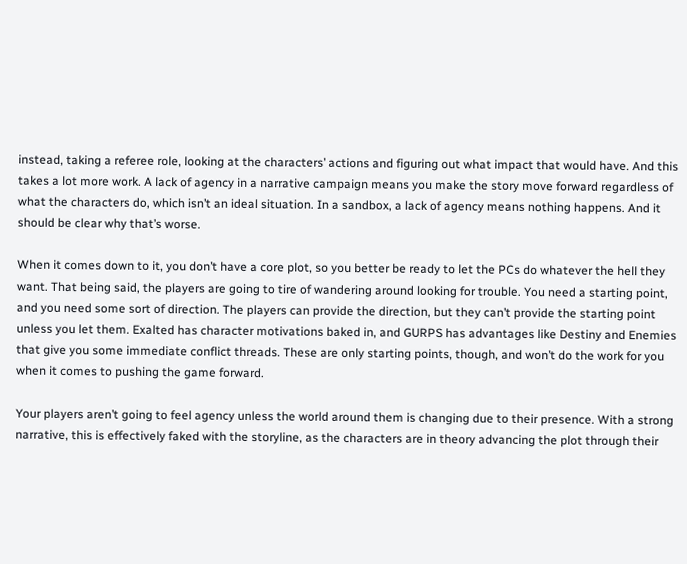instead, taking a referee role, looking at the characters’ actions and figuring out what impact that would have. And this takes a lot more work. A lack of agency in a narrative campaign means you make the story move forward regardless of what the characters do, which isn’t an ideal situation. In a sandbox, a lack of agency means nothing happens. And it should be clear why that’s worse.

When it comes down to it, you don’t have a core plot, so you better be ready to let the PCs do whatever the hell they want. That being said, the players are going to tire of wandering around looking for trouble. You need a starting point, and you need some sort of direction. The players can provide the direction, but they can’t provide the starting point unless you let them. Exalted has character motivations baked in, and GURPS has advantages like Destiny and Enemies that give you some immediate conflict threads. These are only starting points, though, and won’t do the work for you when it comes to pushing the game forward.

Your players aren’t going to feel agency unless the world around them is changing due to their presence. With a strong narrative, this is effectively faked with the storyline, as the characters are in theory advancing the plot through their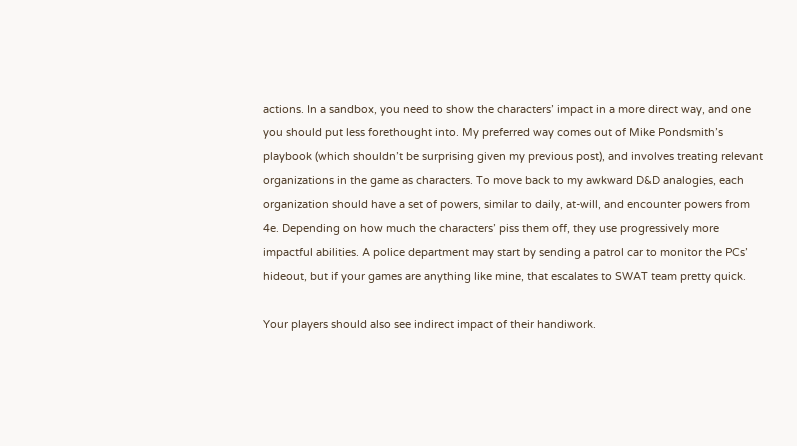actions. In a sandbox, you need to show the characters’ impact in a more direct way, and one you should put less forethought into. My preferred way comes out of Mike Pondsmith’s playbook (which shouldn’t be surprising given my previous post), and involves treating relevant organizations in the game as characters. To move back to my awkward D&D analogies, each organization should have a set of powers, similar to daily, at-will, and encounter powers from 4e. Depending on how much the characters’ piss them off, they use progressively more impactful abilities. A police department may start by sending a patrol car to monitor the PCs’ hideout, but if your games are anything like mine, that escalates to SWAT team pretty quick.

Your players should also see indirect impact of their handiwork.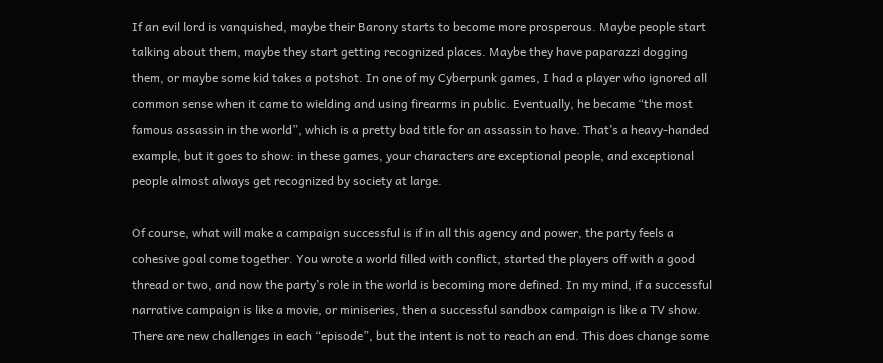If an evil lord is vanquished, maybe their Barony starts to become more prosperous. Maybe people start talking about them, maybe they start getting recognized places. Maybe they have paparazzi dogging them, or maybe some kid takes a potshot. In one of my Cyberpunk games, I had a player who ignored all common sense when it came to wielding and using firearms in public. Eventually, he became “the most famous assassin in the world”, which is a pretty bad title for an assassin to have. That’s a heavy-handed example, but it goes to show: in these games, your characters are exceptional people, and exceptional people almost always get recognized by society at large.

Of course, what will make a campaign successful is if in all this agency and power, the party feels a cohesive goal come together. You wrote a world filled with conflict, started the players off with a good thread or two, and now the party’s role in the world is becoming more defined. In my mind, if a successful narrative campaign is like a movie, or miniseries, then a successful sandbox campaign is like a TV show. There are new challenges in each “episode”, but the intent is not to reach an end. This does change some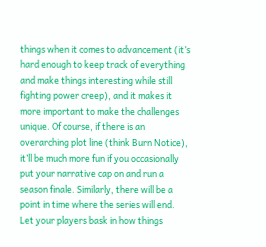things when it comes to advancement (it’s hard enough to keep track of everything and make things interesting while still fighting power creep), and it makes it more important to make the challenges unique. Of course, if there is an overarching plot line (think Burn Notice), it’ll be much more fun if you occasionally put your narrative cap on and run a season finale. Similarly, there will be a point in time where the series will end. Let your players bask in how things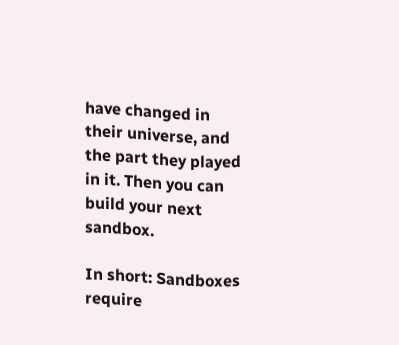have changed in their universe, and the part they played in it. Then you can build your next sandbox.

In short: Sandboxes require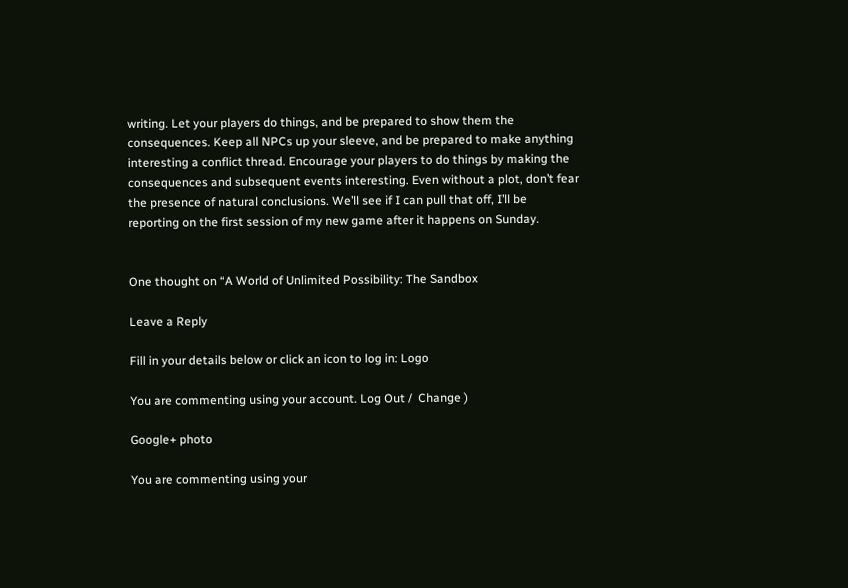writing. Let your players do things, and be prepared to show them the consequences. Keep all NPCs up your sleeve, and be prepared to make anything interesting a conflict thread. Encourage your players to do things by making the consequences and subsequent events interesting. Even without a plot, don’t fear the presence of natural conclusions. We’ll see if I can pull that off, I’ll be reporting on the first session of my new game after it happens on Sunday.


One thought on “A World of Unlimited Possibility: The Sandbox

Leave a Reply

Fill in your details below or click an icon to log in: Logo

You are commenting using your account. Log Out /  Change )

Google+ photo

You are commenting using your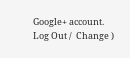Google+ account. Log Out /  Change )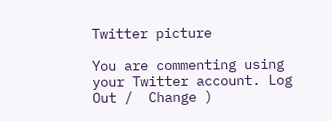Twitter picture

You are commenting using your Twitter account. Log Out /  Change )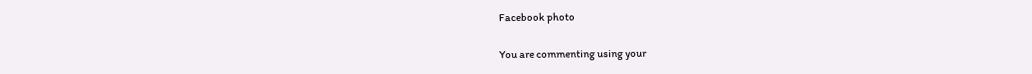Facebook photo

You are commenting using your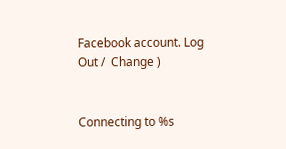Facebook account. Log Out /  Change )


Connecting to %s